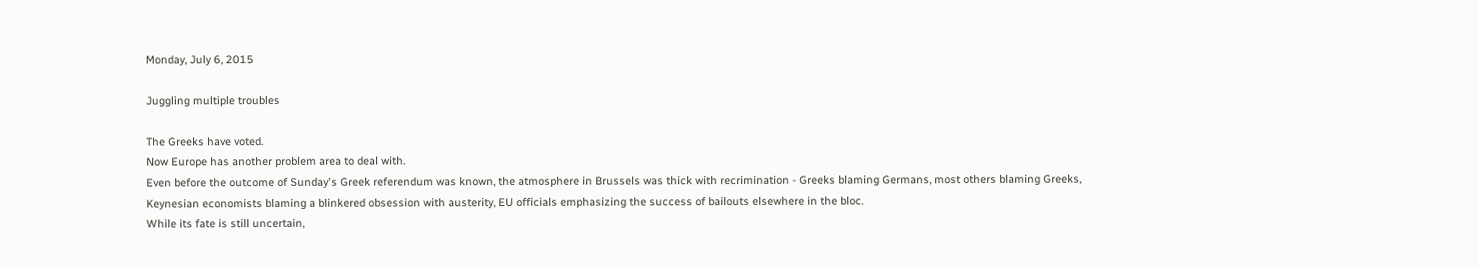Monday, July 6, 2015

Juggling multiple troubles

The Greeks have voted.
Now Europe has another problem area to deal with.
Even before the outcome of Sunday's Greek referendum was known, the atmosphere in Brussels was thick with recrimination - Greeks blaming Germans, most others blaming Greeks, Keynesian economists blaming a blinkered obsession with austerity, EU officials emphasizing the success of bailouts elsewhere in the bloc.
While its fate is still uncertain,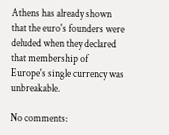Athens has already shown that the euro's founders were deluded when they declared that membership of Europe's single currency was unbreakable.

No comments: